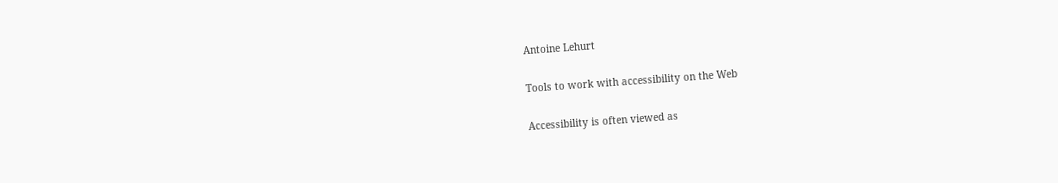Antoine Lehurt

Tools to work with accessibility on the Web

Accessibility is often viewed as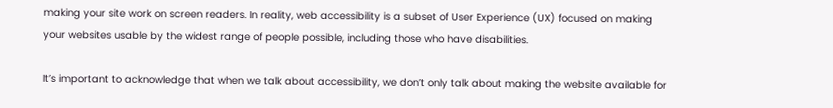making your site work on screen readers. In reality, web accessibility is a subset of User Experience (UX) focused on making your websites usable by the widest range of people possible, including those who have disabilities.

It’s important to acknowledge that when we talk about accessibility, we don’t only talk about making the website available for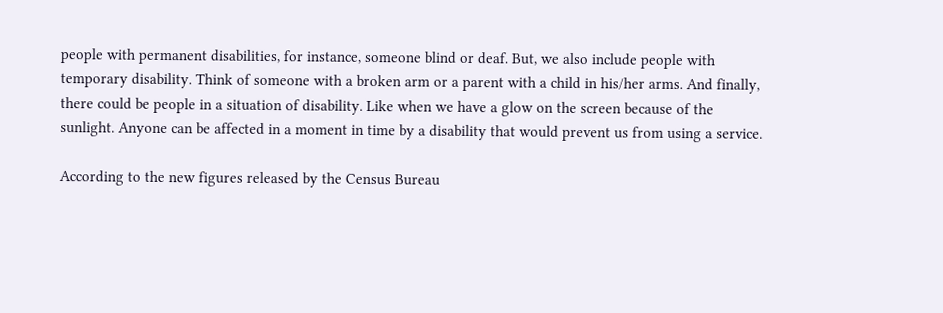people with permanent disabilities, for instance, someone blind or deaf. But, we also include people with temporary disability. Think of someone with a broken arm or a parent with a child in his/her arms. And finally, there could be people in a situation of disability. Like when we have a glow on the screen because of the sunlight. Anyone can be affected in a moment in time by a disability that would prevent us from using a service.

According to the new figures released by the Census Bureau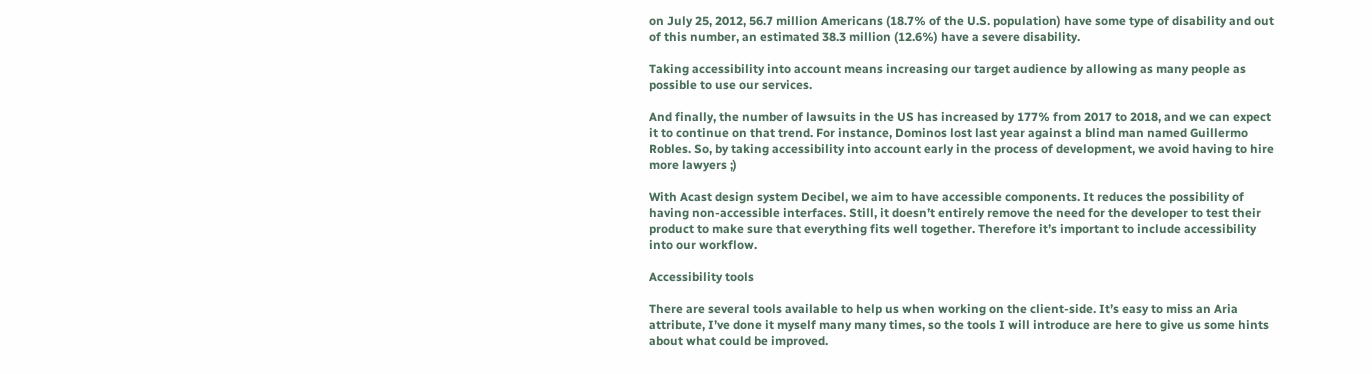on July 25, 2012, 56.7 million Americans (18.7% of the U.S. population) have some type of disability and out of this number, an estimated 38.3 million (12.6%) have a severe disability.

Taking accessibility into account means increasing our target audience by allowing as many people as possible to use our services.

And finally, the number of lawsuits in the US has increased by 177% from 2017 to 2018, and we can expect it to continue on that trend. For instance, Dominos lost last year against a blind man named Guillermo Robles. So, by taking accessibility into account early in the process of development, we avoid having to hire more lawyers ;)

With Acast design system Decibel, we aim to have accessible components. It reduces the possibility of having non-accessible interfaces. Still, it doesn’t entirely remove the need for the developer to test their product to make sure that everything fits well together. Therefore it’s important to include accessibility into our workflow.

Accessibility tools

There are several tools available to help us when working on the client-side. It’s easy to miss an Aria attribute, I’ve done it myself many many times, so the tools I will introduce are here to give us some hints about what could be improved.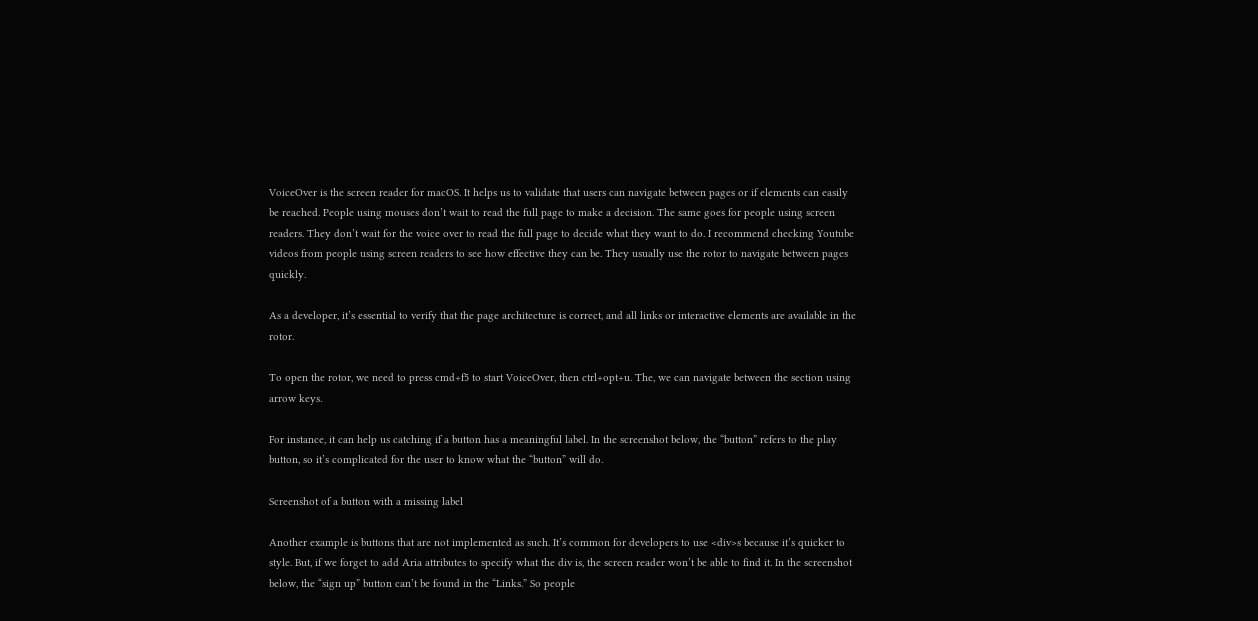VoiceOver is the screen reader for macOS. It helps us to validate that users can navigate between pages or if elements can easily be reached. People using mouses don’t wait to read the full page to make a decision. The same goes for people using screen readers. They don’t wait for the voice over to read the full page to decide what they want to do. I recommend checking Youtube videos from people using screen readers to see how effective they can be. They usually use the rotor to navigate between pages quickly.

As a developer, it’s essential to verify that the page architecture is correct, and all links or interactive elements are available in the rotor.

To open the rotor, we need to press cmd+f5 to start VoiceOver, then ctrl+opt+u. The, we can navigate between the section using arrow keys.

For instance, it can help us catching if a button has a meaningful label. In the screenshot below, the “button” refers to the play button, so it’s complicated for the user to know what the “button” will do.

Screenshot of a button with a missing label

Another example is buttons that are not implemented as such. It’s common for developers to use <div>s because it’s quicker to style. But, if we forget to add Aria attributes to specify what the div is, the screen reader won’t be able to find it. In the screenshot below, the “sign up” button can’t be found in the “Links.” So people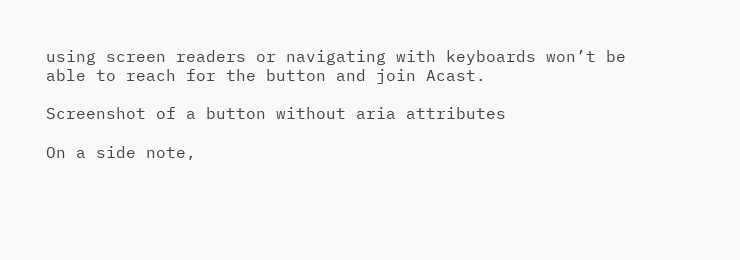using screen readers or navigating with keyboards won’t be able to reach for the button and join Acast.

Screenshot of a button without aria attributes

On a side note,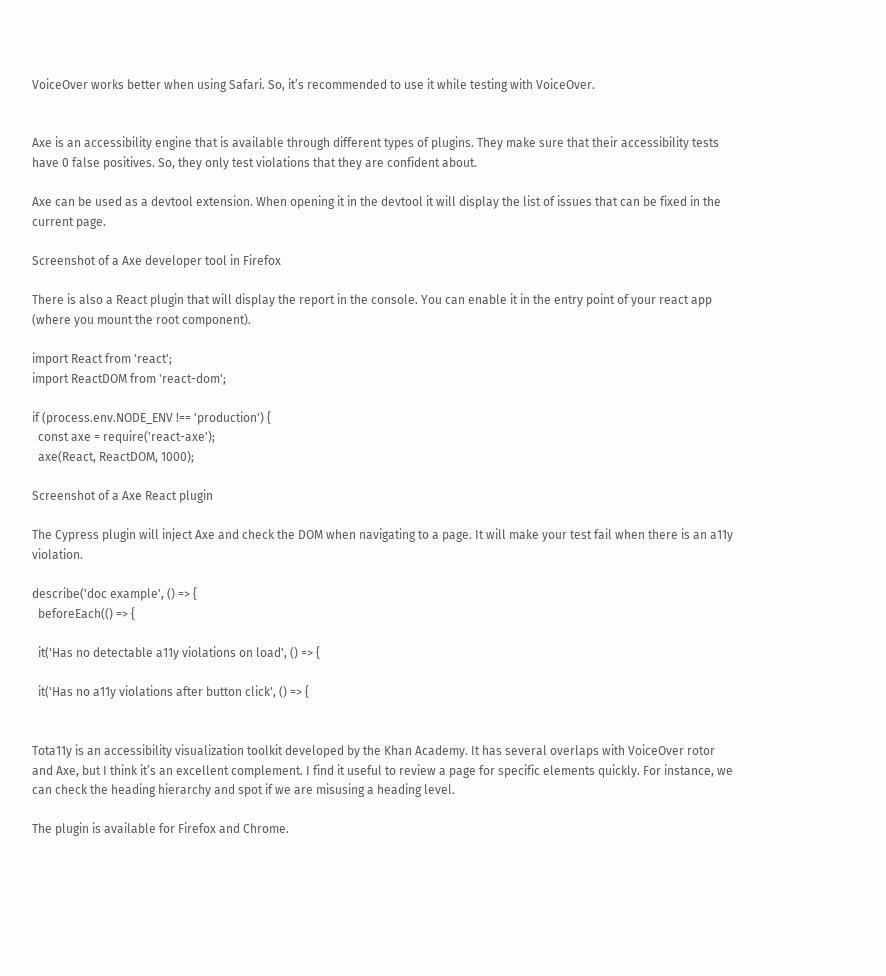VoiceOver works better when using Safari. So, it’s recommended to use it while testing with VoiceOver.


Axe is an accessibility engine that is available through different types of plugins. They make sure that their accessibility tests have 0 false positives. So, they only test violations that they are confident about.

Axe can be used as a devtool extension. When opening it in the devtool it will display the list of issues that can be fixed in the current page.

Screenshot of a Axe developer tool in Firefox

There is also a React plugin that will display the report in the console. You can enable it in the entry point of your react app (where you mount the root component).

import React from 'react';
import ReactDOM from 'react-dom';

if (process.env.NODE_ENV !== 'production') {
  const axe = require('react-axe');
  axe(React, ReactDOM, 1000);

Screenshot of a Axe React plugin

The Cypress plugin will inject Axe and check the DOM when navigating to a page. It will make your test fail when there is an a11y violation.

describe('doc example', () => {
  beforeEach(() => {

  it('Has no detectable a11y violations on load', () => {

  it('Has no a11y violations after button click', () => {


Tota11y is an accessibility visualization toolkit developed by the Khan Academy. It has several overlaps with VoiceOver rotor and Axe, but I think it’s an excellent complement. I find it useful to review a page for specific elements quickly. For instance, we can check the heading hierarchy and spot if we are misusing a heading level.

The plugin is available for Firefox and Chrome.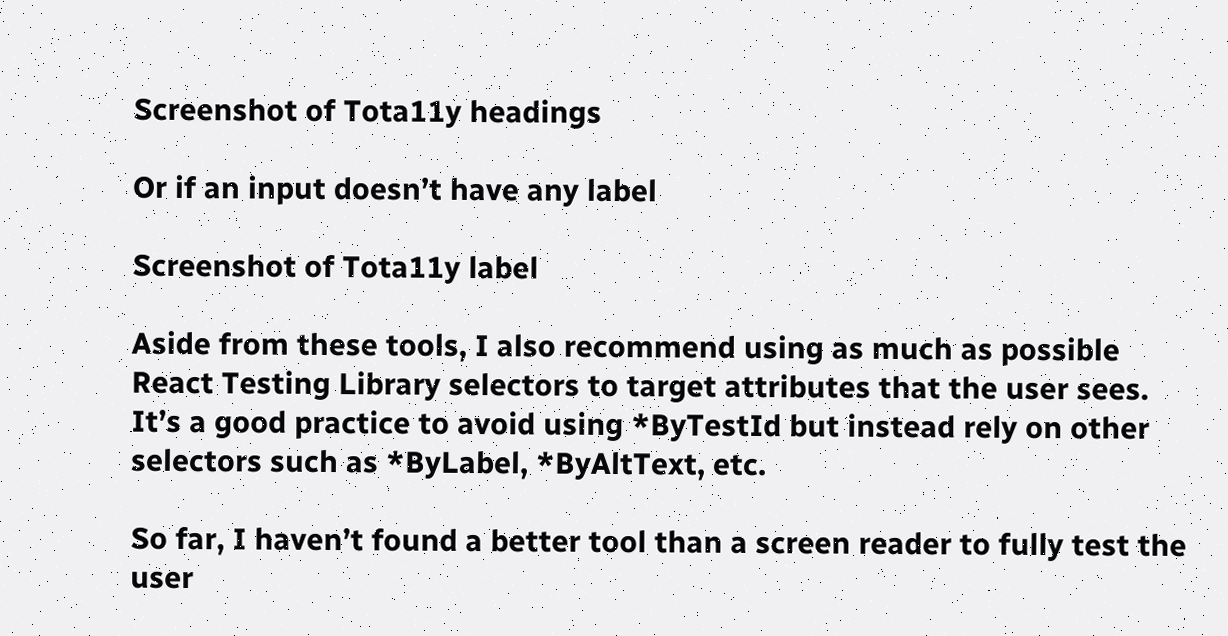Screenshot of Tota11y headings

Or if an input doesn’t have any label

Screenshot of Tota11y label

Aside from these tools, I also recommend using as much as possible React Testing Library selectors to target attributes that the user sees. It’s a good practice to avoid using *ByTestId but instead rely on other selectors such as *ByLabel, *ByAltText, etc.

So far, I haven’t found a better tool than a screen reader to fully test the user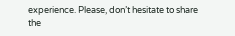experience. Please, don’t hesitate to share the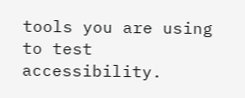tools you are using to test accessibility.